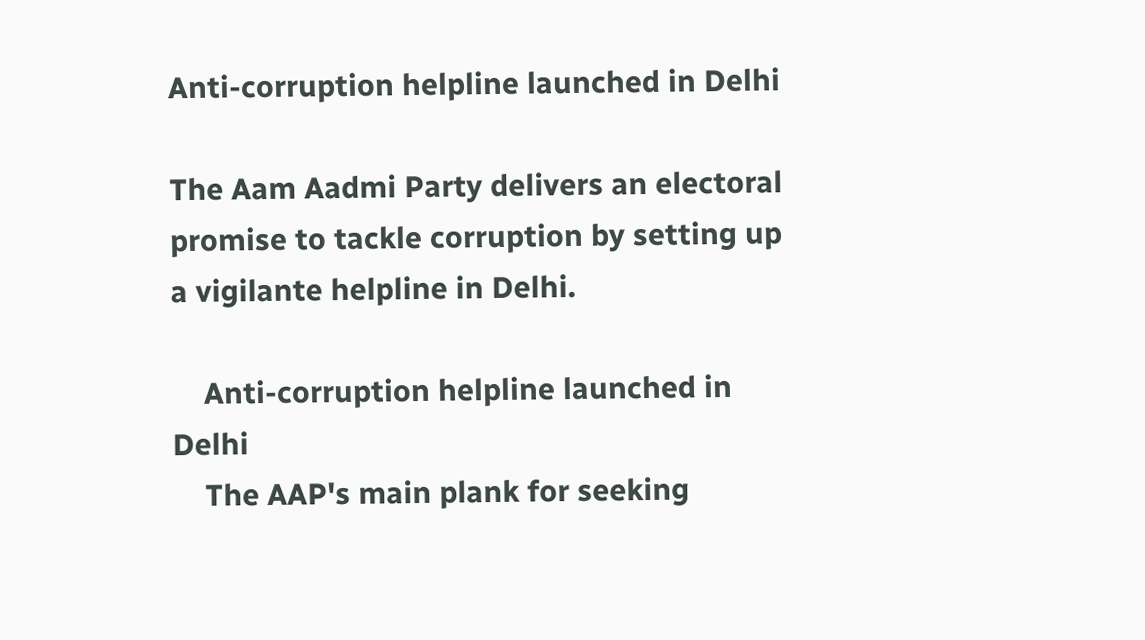Anti-corruption helpline launched in Delhi

The Aam Aadmi Party delivers an electoral promise to tackle corruption by setting up a vigilante helpline in Delhi.

    Anti-corruption helpline launched in Delhi
    The AAP's main plank for seeking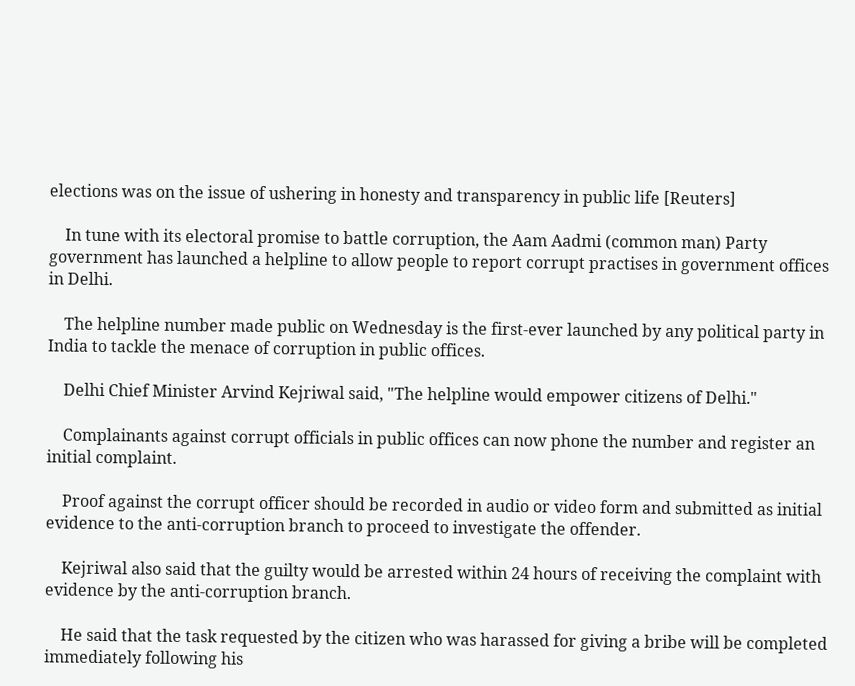elections was on the issue of ushering in honesty and transparency in public life [Reuters]

    In tune with its electoral promise to battle corruption, the Aam Aadmi (common man) Party government has launched a helpline to allow people to report corrupt practises in government offices in Delhi.

    The helpline number made public on Wednesday is the first-ever launched by any political party in India to tackle the menace of corruption in public offices.

    Delhi Chief Minister Arvind Kejriwal said, "The helpline would empower citizens of Delhi."

    Complainants against corrupt officials in public offices can now phone the number and register an initial complaint.

    Proof against the corrupt officer should be recorded in audio or video form and submitted as initial evidence to the anti-corruption branch to proceed to investigate the offender.

    Kejriwal also said that the guilty would be arrested within 24 hours of receiving the complaint with evidence by the anti-corruption branch.

    He said that the task requested by the citizen who was harassed for giving a bribe will be completed immediately following his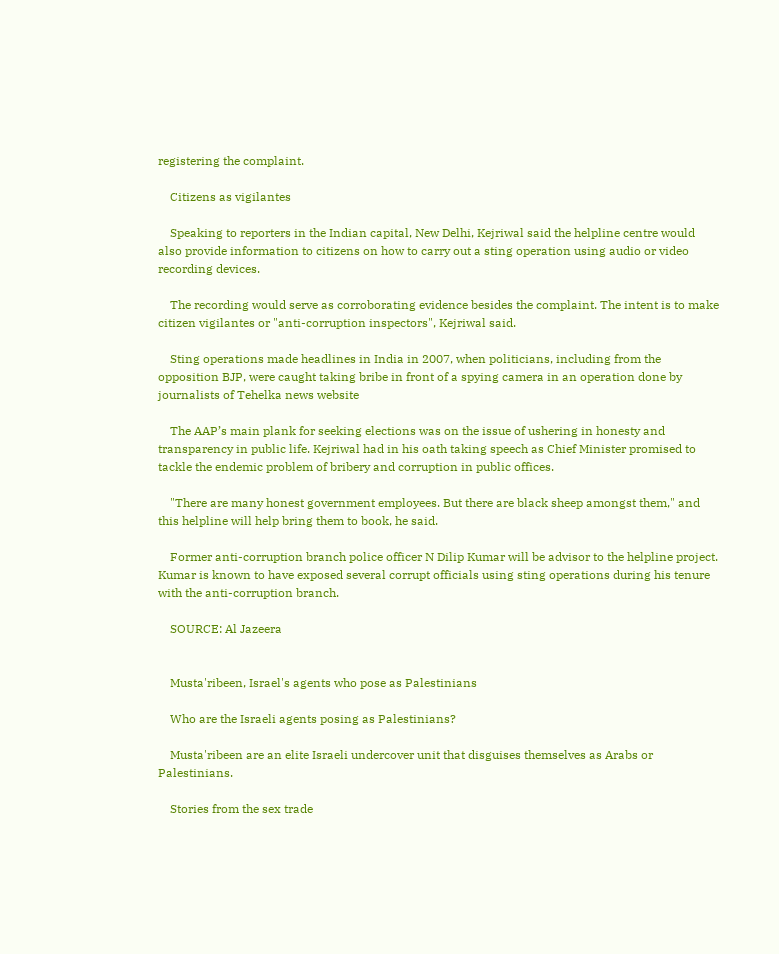registering the complaint.

    Citizens as vigilantes

    Speaking to reporters in the Indian capital, New Delhi, Kejriwal said the helpline centre would also provide information to citizens on how to carry out a sting operation using audio or video recording devices.

    The recording would serve as corroborating evidence besides the complaint. The intent is to make citizen vigilantes or "anti-corruption inspectors", Kejriwal said.

    Sting operations made headlines in India in 2007, when politicians, including from the opposition BJP, were caught taking bribe in front of a spying camera in an operation done by journalists of Tehelka news website

    The AAP’s main plank for seeking elections was on the issue of ushering in honesty and transparency in public life. Kejriwal had in his oath taking speech as Chief Minister promised to tackle the endemic problem of bribery and corruption in public offices.

    "There are many honest government employees. But there are black sheep amongst them," and this helpline will help bring them to book, he said.

    Former anti-corruption branch police officer N Dilip Kumar will be advisor to the helpline project. Kumar is known to have exposed several corrupt officials using sting operations during his tenure with the anti-corruption branch.

    SOURCE: Al Jazeera


    Musta'ribeen, Israel's agents who pose as Palestinians

    Who are the Israeli agents posing as Palestinians?

    Musta'ribeen are an elite Israeli undercover unit that disguises themselves as Arabs or Palestinians.

    Stories from the sex trade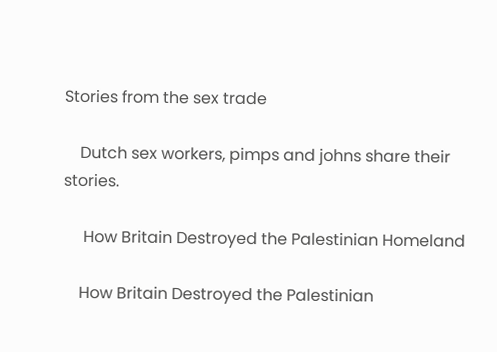Stories from the sex trade

    Dutch sex workers, pimps and johns share their stories.

     How Britain Destroyed the Palestinian Homeland

    How Britain Destroyed the Palestinian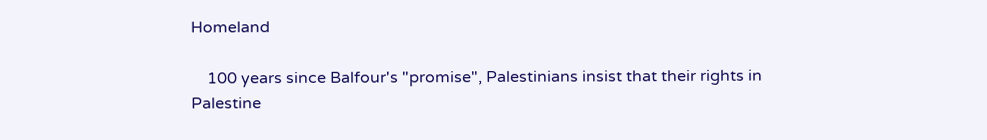Homeland

    100 years since Balfour's "promise", Palestinians insist that their rights in Palestine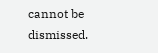cannot be dismissed.